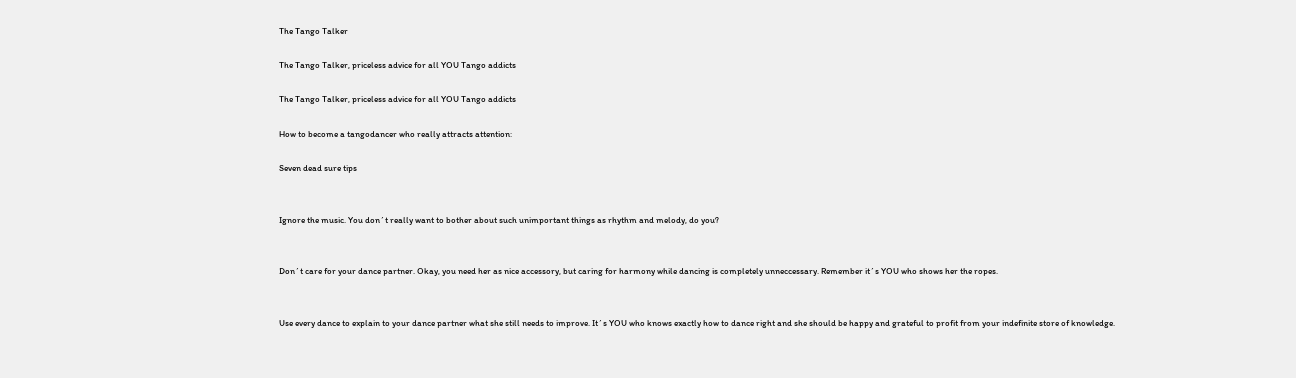The Tango Talker

The Tango Talker, priceless advice for all YOU Tango addicts

The Tango Talker, priceless advice for all YOU Tango addicts

How to become a tangodancer who really attracts attention:

Seven dead sure tips


Ignore the music. You don´t really want to bother about such unimportant things as rhythm and melody, do you?


Don´t care for your dance partner. Okay, you need her as nice accessory, but caring for harmony while dancing is completely unneccessary. Remember it´s YOU who shows her the ropes.


Use every dance to explain to your dance partner what she still needs to improve. It´s YOU who knows exactly how to dance right and she should be happy and grateful to profit from your indefinite store of knowledge.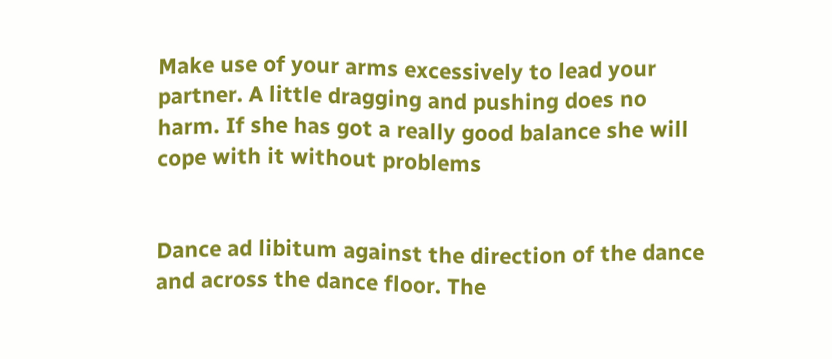Make use of your arms excessively to lead your partner. A little dragging and pushing does no harm. If she has got a really good balance she will cope with it without problems


Dance ad libitum against the direction of the dance and across the dance floor. The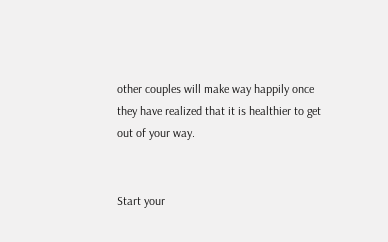other couples will make way happily once they have realized that it is healthier to get out of your way.


Start your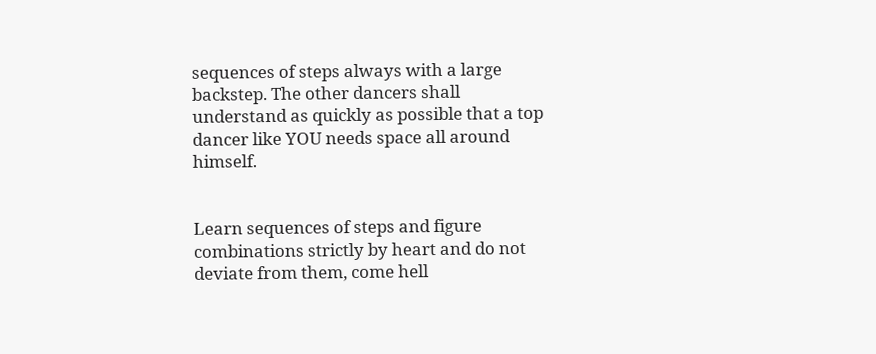sequences of steps always with a large backstep. The other dancers shall understand as quickly as possible that a top dancer like YOU needs space all around himself.


Learn sequences of steps and figure combinations strictly by heart and do not deviate from them, come hell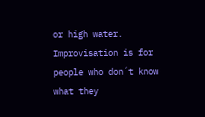or high water. Improvisation is for people who don´t know what they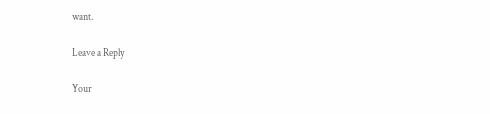want.

Leave a Reply

Your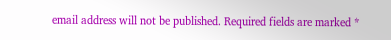email address will not be published. Required fields are marked *